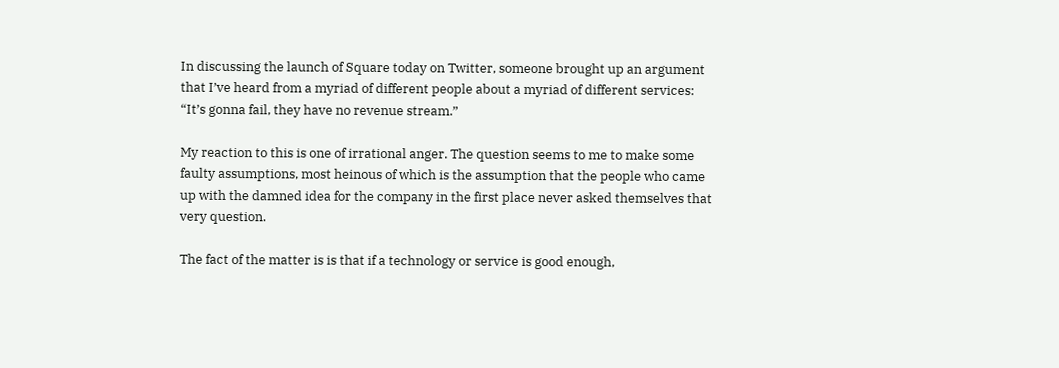In discussing the launch of Square today on Twitter, someone brought up an argument that I’ve heard from a myriad of different people about a myriad of different services: “It’s gonna fail, they have no revenue stream.”

My reaction to this is one of irrational anger. The question seems to me to make some faulty assumptions, most heinous of which is the assumption that the people who came up with the damned idea for the company in the first place never asked themselves that very question.

The fact of the matter is is that if a technology or service is good enough,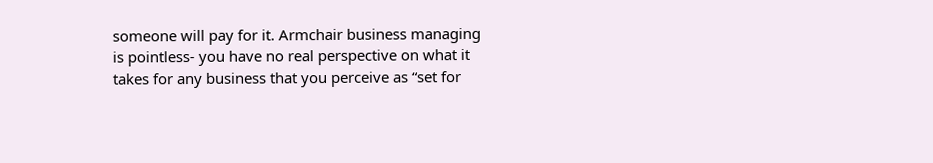someone will pay for it. Armchair business managing is pointless- you have no real perspective on what it takes for any business that you perceive as “set for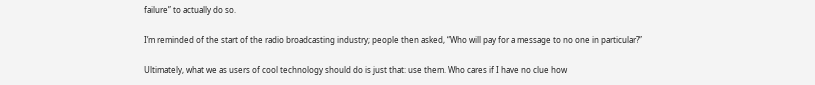failure” to actually do so.

I’m reminded of the start of the radio broadcasting industry; people then asked, “Who will pay for a message to no one in particular?”

Ultimately, what we as users of cool technology should do is just that: use them. Who cares if I have no clue how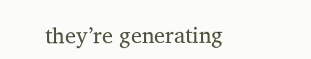they’re generating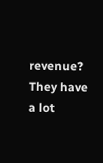revenue? They have a lot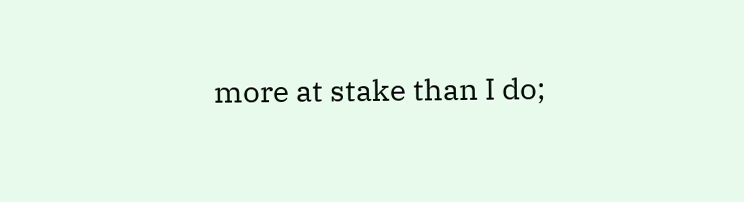more at stake than I do;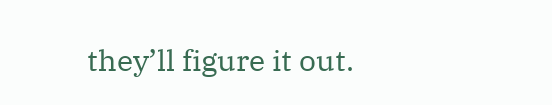they’ll figure it out.